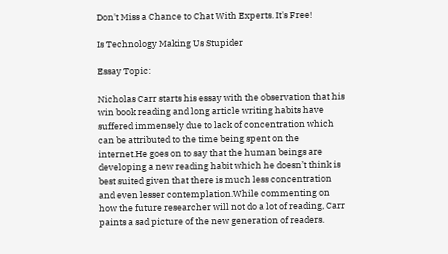Don't Miss a Chance to Chat With Experts. It's Free!

Is Technology Making Us Stupider

Essay Topic:

Nicholas Carr starts his essay with the observation that his win book reading and long article writing habits have suffered immensely due to lack of concentration which can be attributed to the time being spent on the internet.He goes on to say that the human beings are developing a new reading habit which he doesn’t think is best suited given that there is much less concentration and even lesser contemplation.While commenting on how the future researcher will not do a lot of reading, Carr paints a sad picture of the new generation of readers.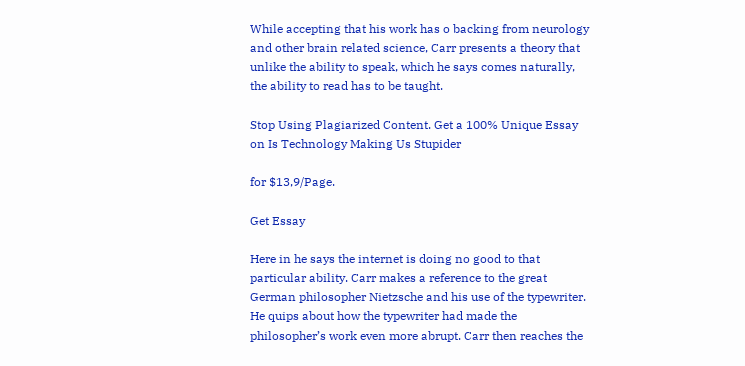While accepting that his work has o backing from neurology and other brain related science, Carr presents a theory that unlike the ability to speak, which he says comes naturally, the ability to read has to be taught.

Stop Using Plagiarized Content. Get a 100% Unique Essay on Is Technology Making Us Stupider

for $13,9/Page.

Get Essay

Here in he says the internet is doing no good to that particular ability. Carr makes a reference to the great German philosopher Nietzsche and his use of the typewriter. He quips about how the typewriter had made the philosopher’s work even more abrupt. Carr then reaches the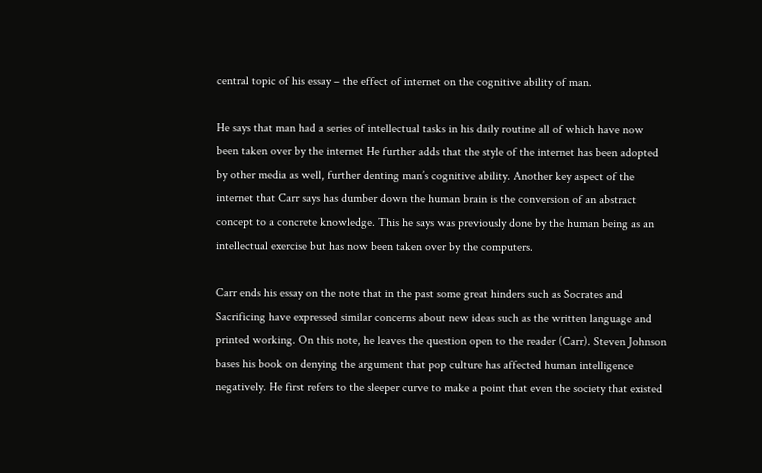central topic of his essay – the effect of internet on the cognitive ability of man.

He says that man had a series of intellectual tasks in his daily routine all of which have now been taken over by the internet He further adds that the style of the internet has been adopted by other media as well, further denting man’s cognitive ability. Another key aspect of the internet that Carr says has dumber down the human brain is the conversion of an abstract concept to a concrete knowledge. This he says was previously done by the human being as an intellectual exercise but has now been taken over by the computers.

Carr ends his essay on the note that in the past some great hinders such as Socrates and Sacrificing have expressed similar concerns about new ideas such as the written language and printed working. On this note, he leaves the question open to the reader (Carr). Steven Johnson bases his book on denying the argument that pop culture has affected human intelligence negatively. He first refers to the sleeper curve to make a point that even the society that existed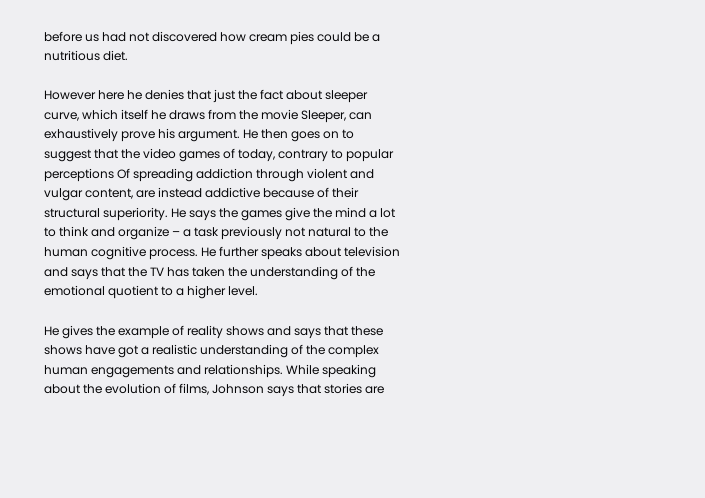before us had not discovered how cream pies could be a nutritious diet.

However here he denies that just the fact about sleeper curve, which itself he draws from the movie Sleeper, can exhaustively prove his argument. He then goes on to suggest that the video games of today, contrary to popular perceptions Of spreading addiction through violent and vulgar content, are instead addictive because of their structural superiority. He says the games give the mind a lot to think and organize – a task previously not natural to the human cognitive process. He further speaks about television and says that the TV has taken the understanding of the emotional quotient to a higher level.

He gives the example of reality shows and says that these shows have got a realistic understanding of the complex human engagements and relationships. While speaking about the evolution of films, Johnson says that stories are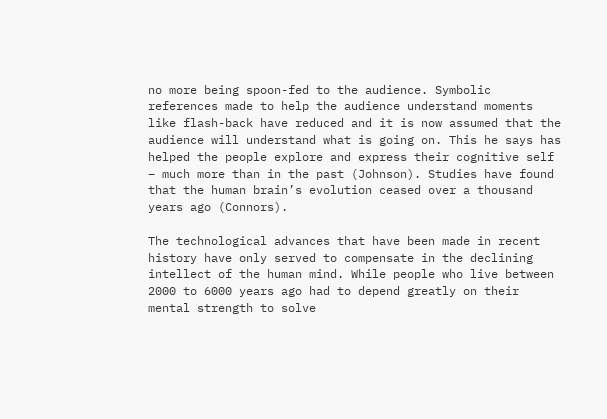no more being spoon-fed to the audience. Symbolic references made to help the audience understand moments like flash-back have reduced and it is now assumed that the audience will understand what is going on. This he says has helped the people explore and express their cognitive self – much more than in the past (Johnson). Studies have found that the human brain’s evolution ceased over a thousand years ago (Connors).

The technological advances that have been made in recent history have only served to compensate in the declining intellect of the human mind. While people who live between 2000 to 6000 years ago had to depend greatly on their mental strength to solve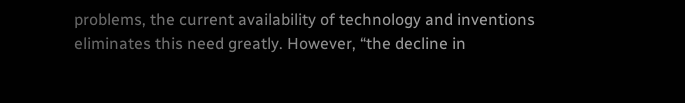problems, the current availability of technology and inventions eliminates this need greatly. However, “the decline in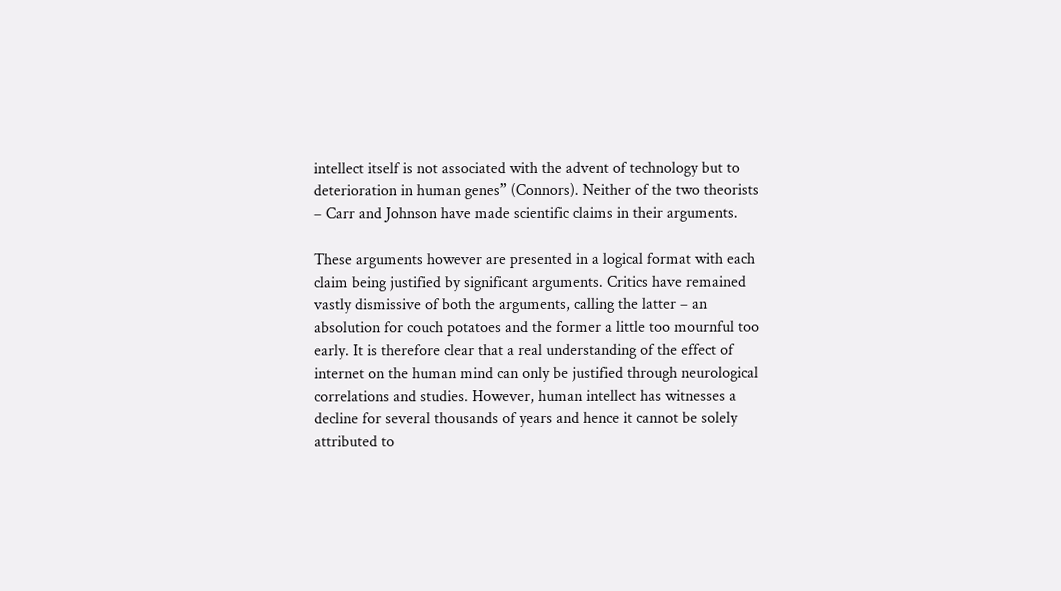intellect itself is not associated with the advent of technology but to deterioration in human genes” (Connors). Neither of the two theorists – Carr and Johnson have made scientific claims in their arguments.

These arguments however are presented in a logical format with each claim being justified by significant arguments. Critics have remained vastly dismissive of both the arguments, calling the latter – an absolution for couch potatoes and the former a little too mournful too early. It is therefore clear that a real understanding of the effect of internet on the human mind can only be justified through neurological correlations and studies. However, human intellect has witnesses a decline for several thousands of years and hence it cannot be solely attributed to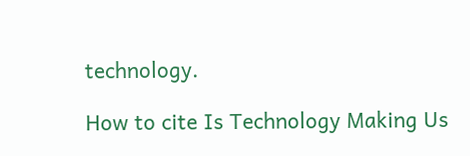technology.

How to cite Is Technology Making Us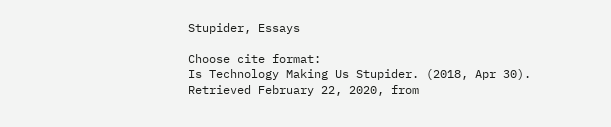Stupider, Essays

Choose cite format:
Is Technology Making Us Stupider. (2018, Apr 30). Retrieved February 22, 2020, from